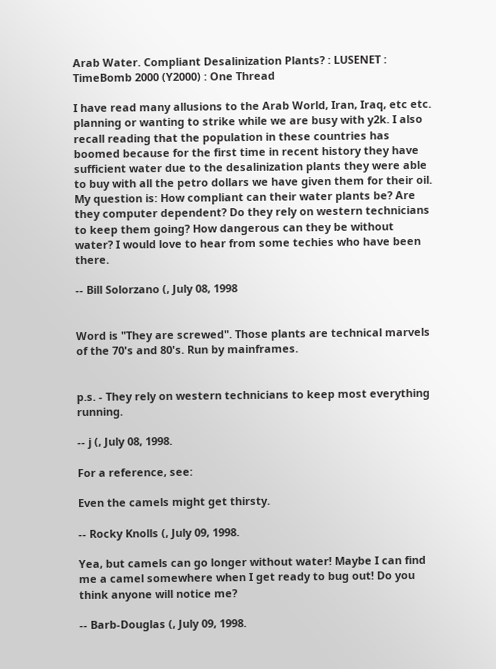Arab Water. Compliant Desalinization Plants? : LUSENET : TimeBomb 2000 (Y2000) : One Thread

I have read many allusions to the Arab World, Iran, Iraq, etc etc. planning or wanting to strike while we are busy with y2k. I also recall reading that the population in these countries has boomed because for the first time in recent history they have sufficient water due to the desalinization plants they were able to buy with all the petro dollars we have given them for their oil. My question is: How compliant can their water plants be? Are they computer dependent? Do they rely on western technicians to keep them going? How dangerous can they be without water? I would love to hear from some techies who have been there.

-- Bill Solorzano (, July 08, 1998


Word is "They are screwed". Those plants are technical marvels of the 70's and 80's. Run by mainframes.


p.s. - They rely on western technicians to keep most everything running.

-- j (, July 08, 1998.

For a reference, see:

Even the camels might get thirsty.

-- Rocky Knolls (, July 09, 1998.

Yea, but camels can go longer without water! Maybe I can find me a camel somewhere when I get ready to bug out! Do you think anyone will notice me?

-- Barb-Douglas (, July 09, 1998.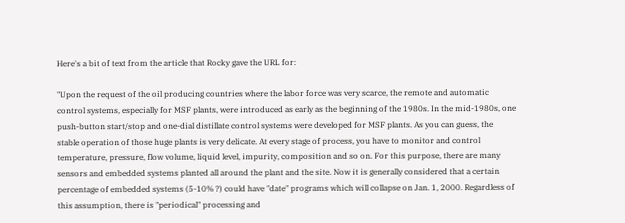Here's a bit of text from the article that Rocky gave the URL for:

"Upon the request of the oil producing countries where the labor force was very scarce, the remote and automatic control systems, especially for MSF plants, were introduced as early as the beginning of the 1980s. In the mid-1980s, one push-button start/stop and one-dial distillate control systems were developed for MSF plants. As you can guess, the stable operation of those huge plants is very delicate. At every stage of process, you have to monitor and control temperature, pressure, flow volume, liquid level, impurity, composition and so on. For this purpose, there are many sensors and embedded systems planted all around the plant and the site. Now it is generally considered that a certain percentage of embedded systems (5-10% ?) could have "date" programs which will collapse on Jan. 1, 2000. Regardless of this assumption, there is "periodical" processing and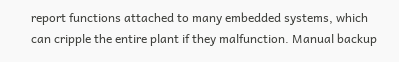report functions attached to many embedded systems, which can cripple the entire plant if they malfunction. Manual backup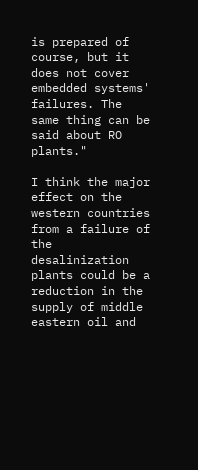is prepared of course, but it does not cover embedded systems' failures. The same thing can be said about RO plants."

I think the major effect on the western countries from a failure of the desalinization plants could be a reduction in the supply of middle eastern oil and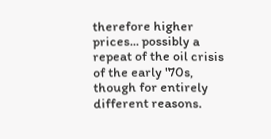therefore higher prices... possibly a repeat of the oil crisis of the early '70s, though for entirely different reasons.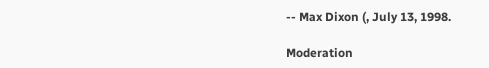-- Max Dixon (, July 13, 1998.

Moderation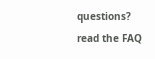questions? read the FAQ